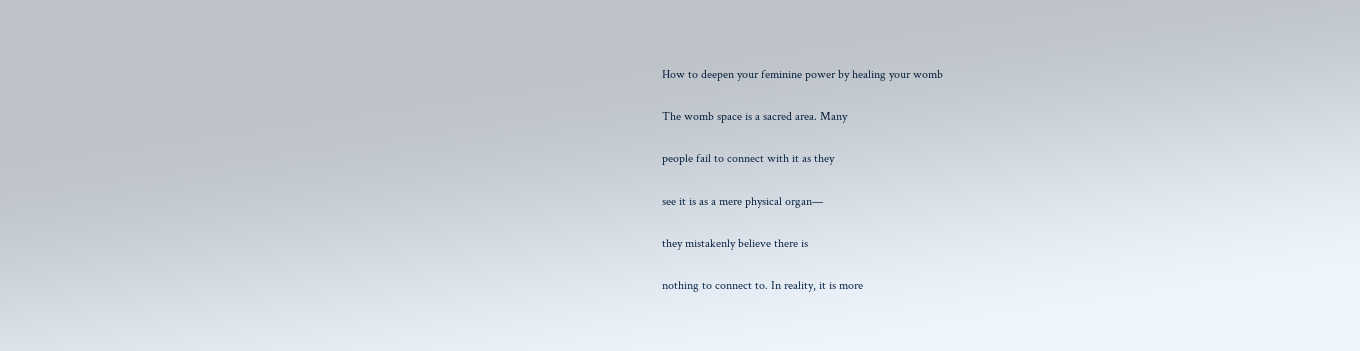How to deepen your feminine power by healing your womb

The womb space is a sacred area. Many

people fail to connect with it as they

see it is as a mere physical organ—

they mistakenly believe there is

nothing to connect to. In reality, it is more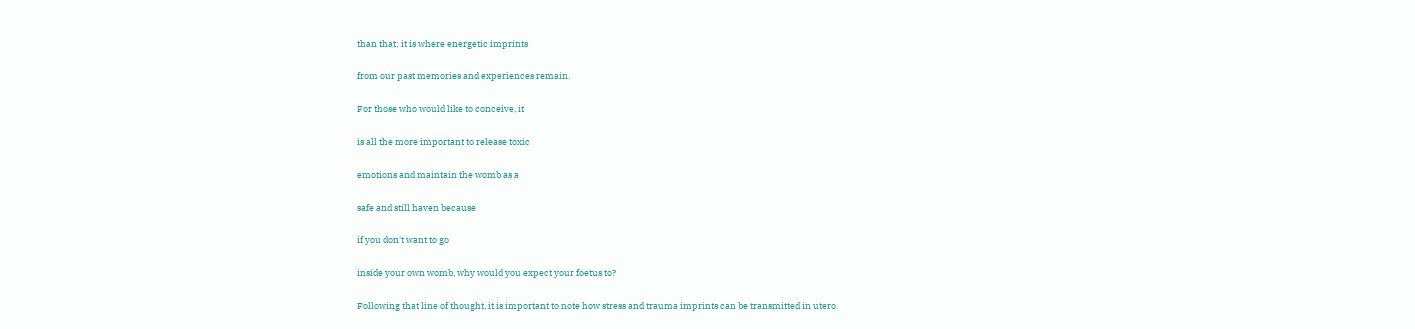than that; it is where energetic imprints

from our past memories and experiences remain.

For those who would like to conceive, it

is all the more important to release toxic

emotions and maintain the womb as a

safe and still haven because

if you don't want to go

inside your own womb, why would you expect your foetus to?

Following that line of thought, it is important to note how stress and trauma imprints can be transmitted in utero.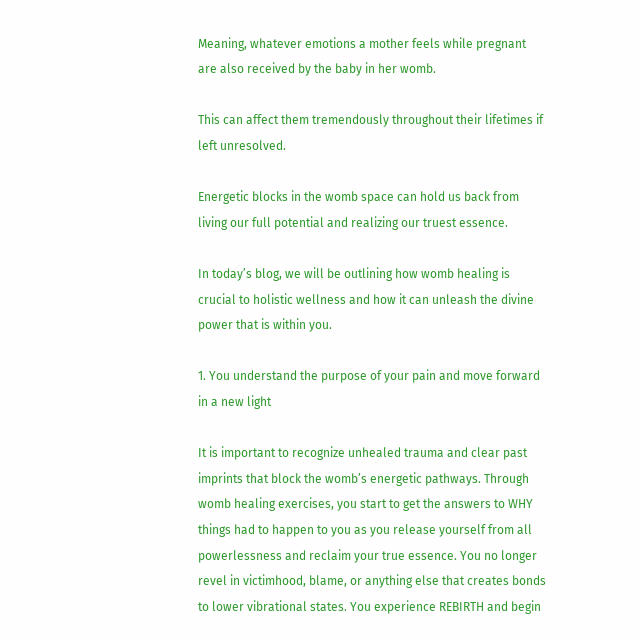Meaning, whatever emotions a mother feels while pregnant are also received by the baby in her womb.

This can affect them tremendously throughout their lifetimes if left unresolved.

Energetic blocks in the womb space can hold us back from living our full potential and realizing our truest essence.

In today’s blog, we will be outlining how womb healing is crucial to holistic wellness and how it can unleash the divine power that is within you.

1. You understand the purpose of your pain and move forward in a new light

It is important to recognize unhealed trauma and clear past imprints that block the womb’s energetic pathways. Through womb healing exercises, you start to get the answers to WHY things had to happen to you as you release yourself from all powerlessness and reclaim your true essence. You no longer revel in victimhood, blame, or anything else that creates bonds to lower vibrational states. You experience REBIRTH and begin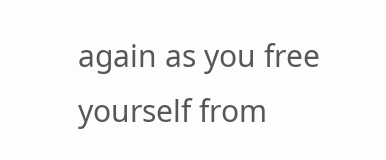again as you free yourself from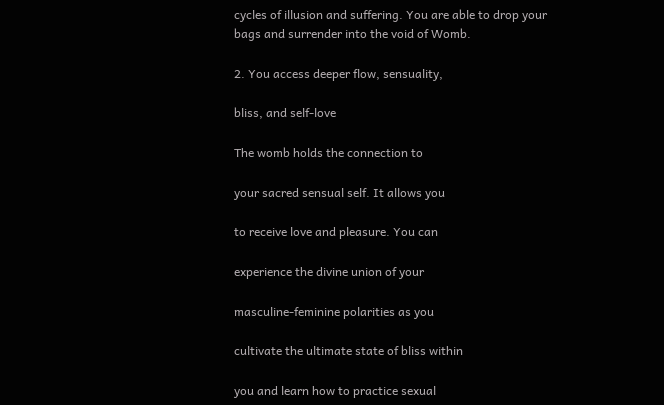cycles of illusion and suffering. You are able to drop your bags and surrender into the void of Womb.

2. You access deeper flow, sensuality,

bliss, and self-love

The womb holds the connection to

your sacred sensual self. It allows you

to receive love and pleasure. You can

experience the divine union of your

masculine-feminine polarities as you

cultivate the ultimate state of bliss within

you and learn how to practice sexual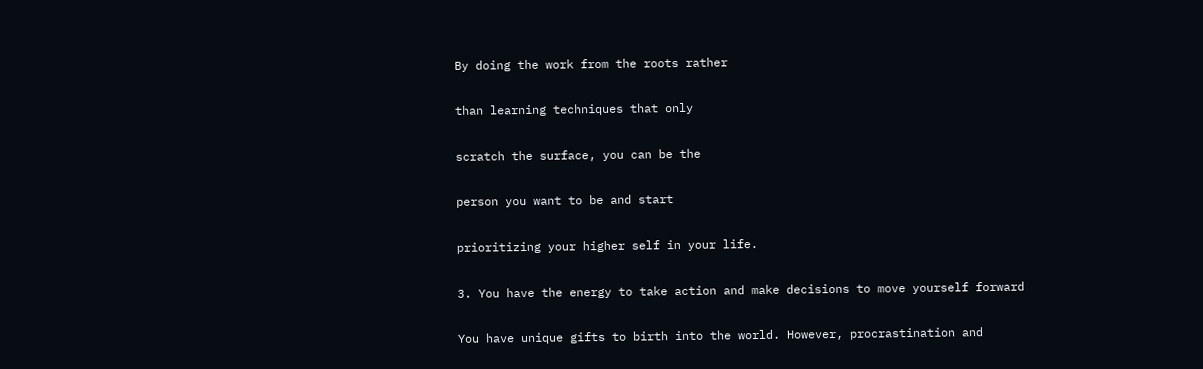By doing the work from the roots rather

than learning techniques that only

scratch the surface, you can be the

person you want to be and start

prioritizing your higher self in your life.

3. You have the energy to take action and make decisions to move yourself forward

You have unique gifts to birth into the world. However, procrastination and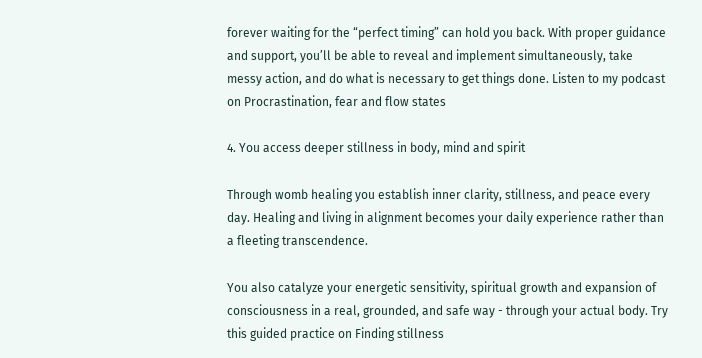forever waiting for the “perfect timing” can hold you back. With proper guidance and support, you’ll be able to reveal and implement simultaneously, take messy action, and do what is necessary to get things done. Listen to my podcast on Procrastination, fear and flow states

4. You access deeper stillness in body, mind and spirit

Through womb healing you establish inner clarity, stillness, and peace every day. Healing and living in alignment becomes your daily experience rather than a fleeting transcendence.

You also catalyze your energetic sensitivity, spiritual growth and expansion of consciousness in a real, grounded, and safe way - through your actual body. Try this guided practice on Finding stillness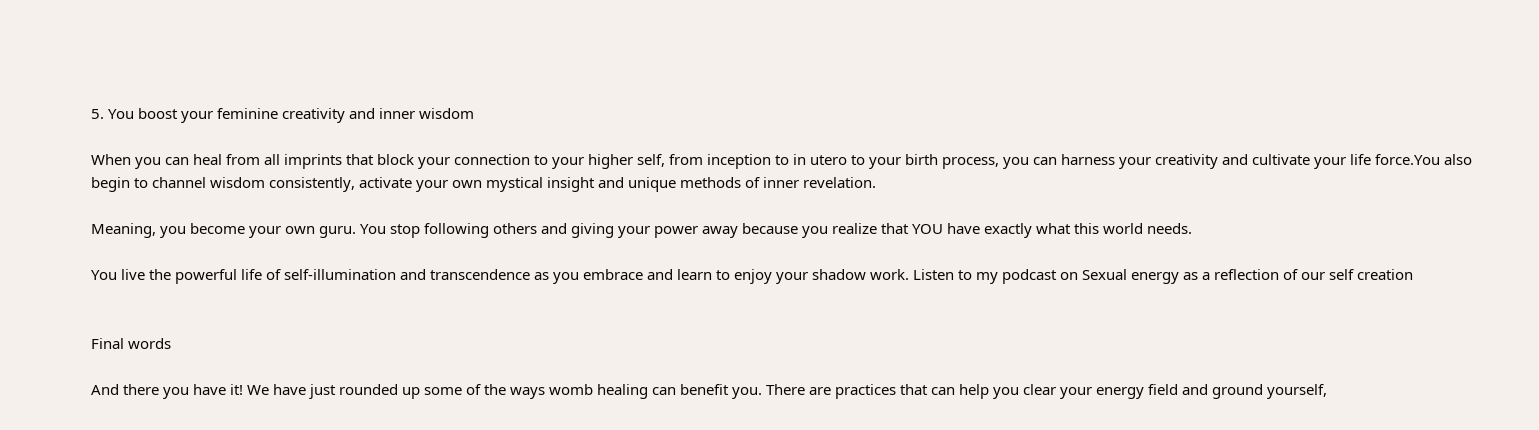5. You boost your feminine creativity and inner wisdom

When you can heal from all imprints that block your connection to your higher self, from inception to in utero to your birth process, you can harness your creativity and cultivate your life force.You also begin to channel wisdom consistently, activate your own mystical insight and unique methods of inner revelation.

Meaning, you become your own guru. You stop following others and giving your power away because you realize that YOU have exactly what this world needs.

You live the powerful life of self-illumination and transcendence as you embrace and learn to enjoy your shadow work. Listen to my podcast on Sexual energy as a reflection of our self creation


Final words

And there you have it! We have just rounded up some of the ways womb healing can benefit you. There are practices that can help you clear your energy field and ground yourself,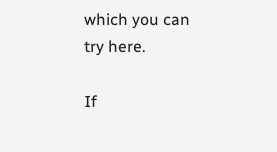which you can try here.

If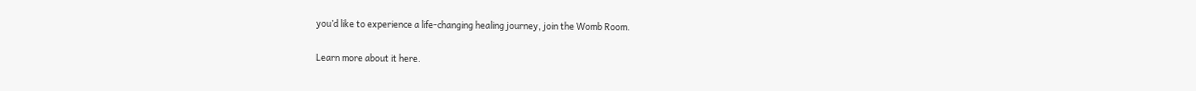you’d like to experience a life-changing healing journey, join the Womb Room.

Learn more about it here.